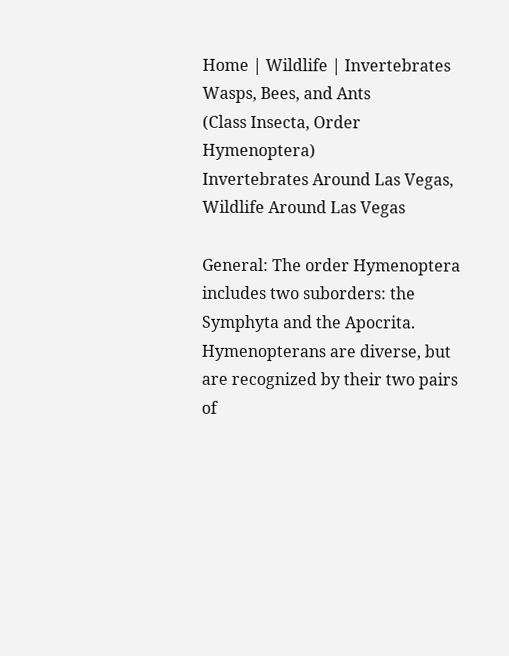Home | Wildlife | Invertebrates
Wasps, Bees, and Ants
(Class Insecta, Order Hymenoptera)
Invertebrates Around Las Vegas, Wildlife Around Las Vegas

General: The order Hymenoptera includes two suborders: the Symphyta and the Apocrita. Hymenopterans are diverse, but are recognized by their two pairs of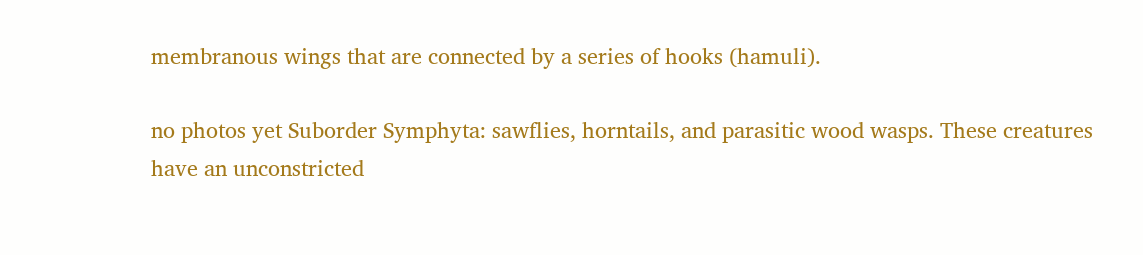membranous wings that are connected by a series of hooks (hamuli).

no photos yet Suborder Symphyta: sawflies, horntails, and parasitic wood wasps. These creatures have an unconstricted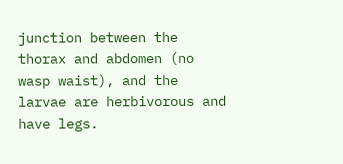junction between the thorax and abdomen (no wasp waist), and the larvae are herbivorous and have legs.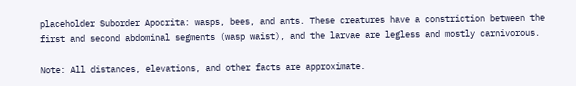placeholder Suborder Apocrita: wasps, bees, and ants. These creatures have a constriction between the first and second abdominal segments (wasp waist), and the larvae are legless and mostly carnivorous.

Note: All distances, elevations, and other facts are approximate.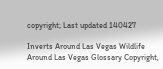copyright; Last updated 140427

Inverts Around Las Vegas Wildlife Around Las Vegas Glossary Copyright,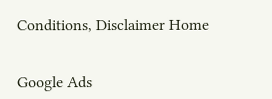Conditions, Disclaimer Home


Google Ads